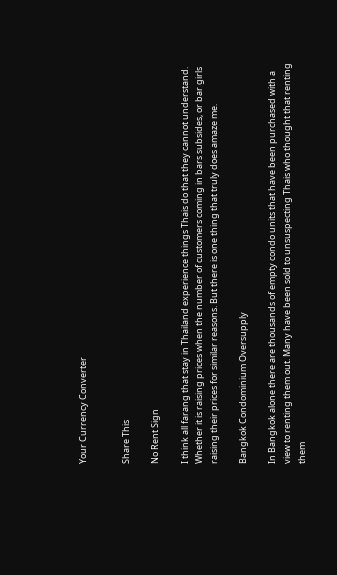Your Currency Converter


Share This

No Rent Sign

I think all farang that stay in Thailand experience things Thais do that they cannot understand. Whether it is raising prices when the number of customers coming in bars subsides, or bar girls raising their prices for similar reasons. But there is one thing that truly does amaze me.

Bangkok Condominium Oversupply

In Bangkok alone there are thousands of empty condo units that have been purchased with a view to renting them out. Many have been sold to unsuspecting Thais who thought that renting them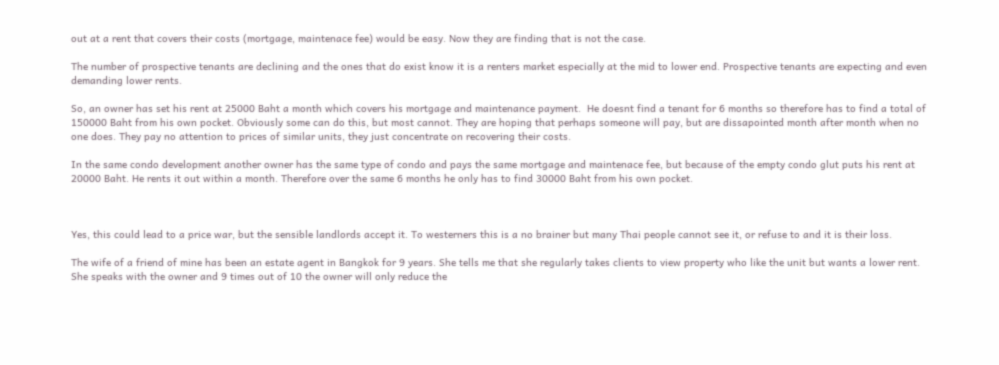out at a rent that covers their costs (mortgage, maintenace fee) would be easy. Now they are finding that is not the case.

The number of prospective tenants are declining and the ones that do exist know it is a renters market especially at the mid to lower end. Prospective tenants are expecting and even demanding lower rents.

So, an owner has set his rent at 25000 Baht a month which covers his mortgage and maintenance payment.  He doesnt find a tenant for 6 months so therefore has to find a total of 150000 Baht from his own pocket. Obviously some can do this, but most cannot. They are hoping that perhaps someone will pay, but are dissapointed month after month when no one does. They pay no attention to prices of similar units, they just concentrate on recovering their costs.

In the same condo development another owner has the same type of condo and pays the same mortgage and maintenace fee, but because of the empty condo glut puts his rent at 20000 Baht. He rents it out within a month. Therefore over the same 6 months he only has to find 30000 Baht from his own pocket.



Yes, this could lead to a price war, but the sensible landlords accept it. To westerners this is a no brainer but many Thai people cannot see it, or refuse to and it is their loss.

The wife of a friend of mine has been an estate agent in Bangkok for 9 years. She tells me that she regularly takes clients to view property who like the unit but wants a lower rent. She speaks with the owner and 9 times out of 10 the owner will only reduce the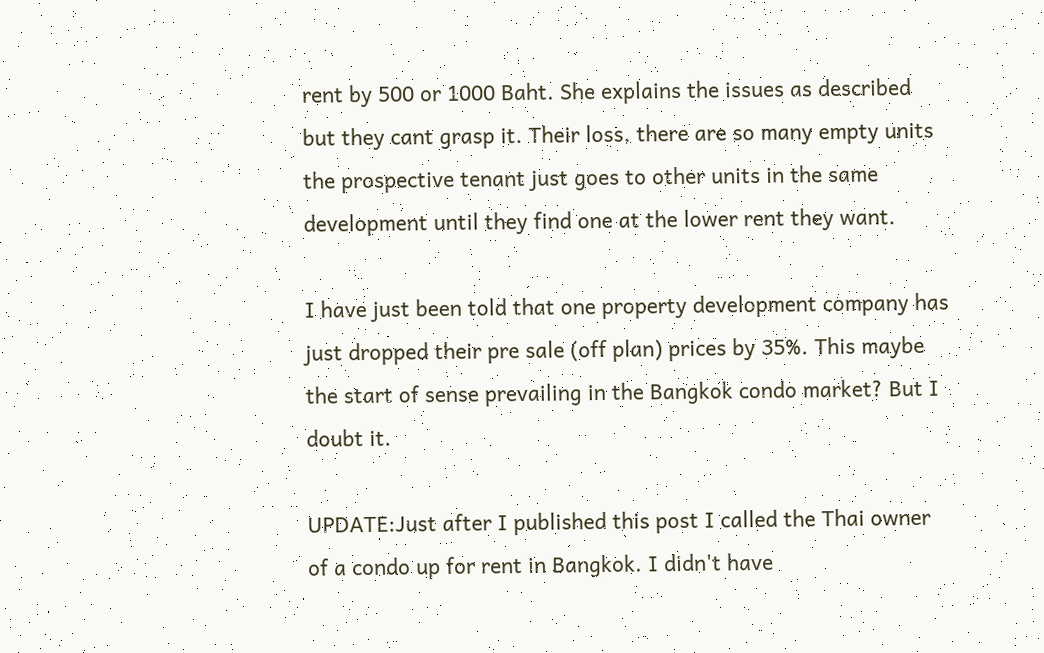rent by 500 or 1000 Baht. She explains the issues as described but they cant grasp it. Their loss, there are so many empty units the prospective tenant just goes to other units in the same development until they find one at the lower rent they want.

I have just been told that one property development company has just dropped their pre sale (off plan) prices by 35%. This maybe the start of sense prevailing in the Bangkok condo market? But I doubt it.

UPDATE:Just after I published this post I called the Thai owner of a condo up for rent in Bangkok. I didn't have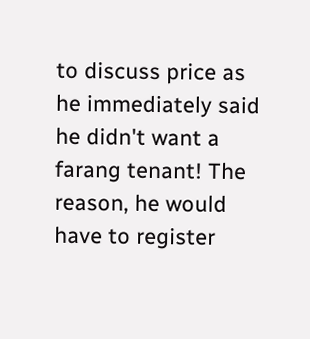to discuss price as he immediately said he didn't want a farang tenant! The reason, he would have to register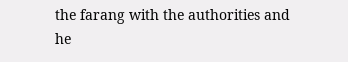the farang with the authorities and he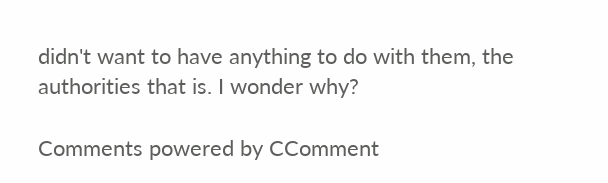didn't want to have anything to do with them, the authorities that is. I wonder why?

Comments powered by CComment